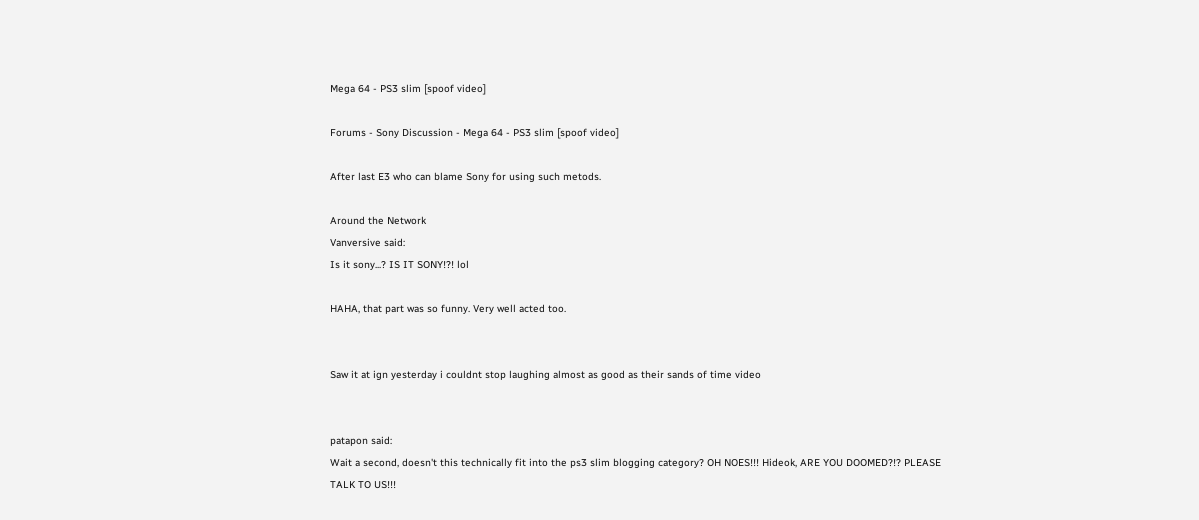Mega 64 - PS3 slim [spoof video]

Forums - Sony Discussion - Mega 64 - PS3 slim [spoof video]

After last E3 who can blame Sony for using such metods.

Around the Network
Vanversive said:
Is it sony...? IS IT SONY!?! lol

HAHA, that part was so funny. Very well acted too.


Saw it at ign yesterday i couldnt stop laughing almost as good as their sands of time video


patapon said:
Wait a second, doesn't this technically fit into the ps3 slim blogging category? OH NOES!!! Hideok, ARE YOU DOOMED?!? PLEASE TALK TO US!!!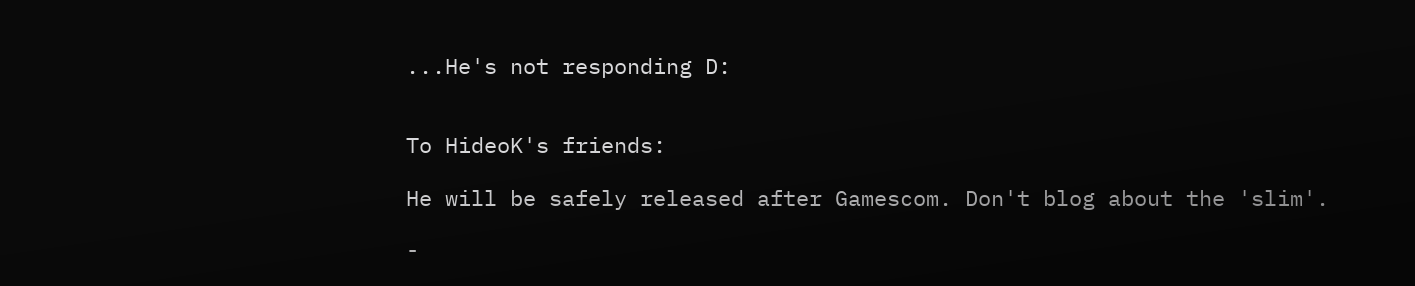...He's not responding D:


To HideoK's friends:

He will be safely released after Gamescom. Don't blog about the 'slim'.

-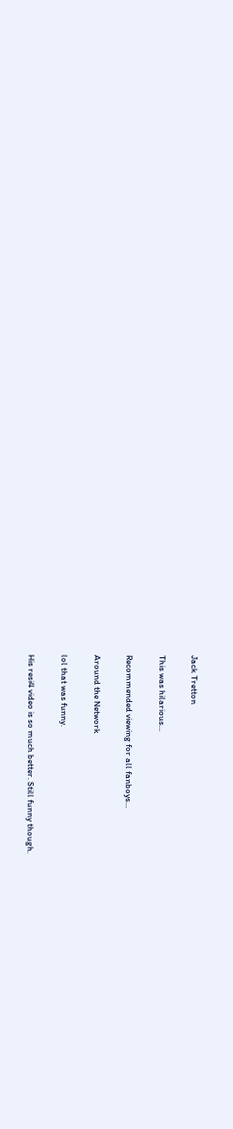Jack Tretton

This was hilarious...

Recommended viewing for all fanboys...

Around the Network

lol that was funny.

His resi4 video is so much better. Still funny though.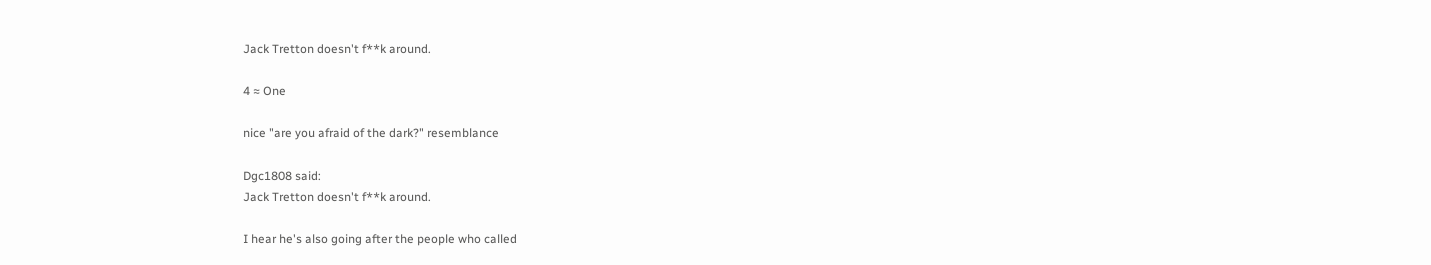Jack Tretton doesn't f**k around.

4 ≈ One

nice "are you afraid of the dark?" resemblance

Dgc1808 said:
Jack Tretton doesn't f**k around.

I hear he's also going after the people who called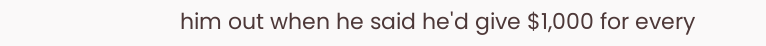him out when he said he'd give $1,000 for every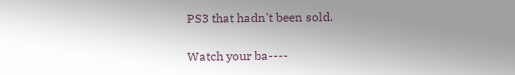PS3 that hadn't been sold.

Watch your ba----